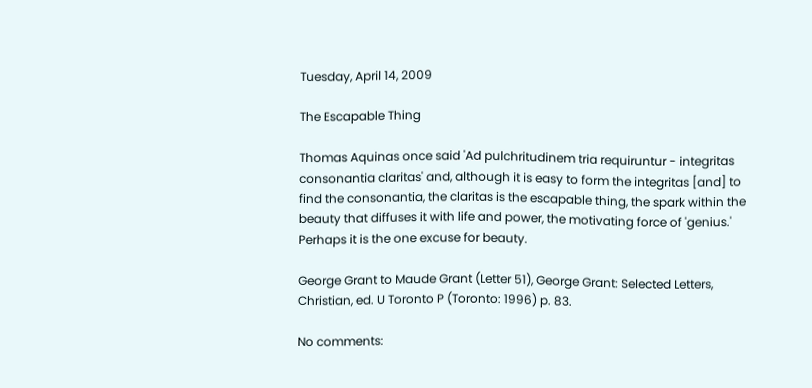Tuesday, April 14, 2009

The Escapable Thing

Thomas Aquinas once said 'Ad pulchritudinem tria requiruntur - integritas consonantia claritas' and, although it is easy to form the integritas [and] to find the consonantia, the claritas is the escapable thing, the spark within the beauty that diffuses it with life and power, the motivating force of 'genius.' Perhaps it is the one excuse for beauty.

George Grant to Maude Grant (Letter 51), George Grant: Selected Letters, Christian, ed. U Toronto P (Toronto: 1996) p. 83.

No comments: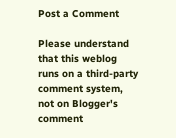Post a Comment

Please understand that this weblog runs on a third-party comment system, not on Blogger's comment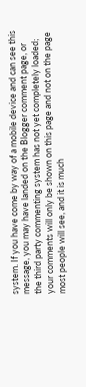system. If you have come by way of a mobile device and can see this message, you may have landed on the Blogger comment page, or the third party commenting system has not yet completely loaded; your comments will only be shown on this page and not on the page most people will see, and it is much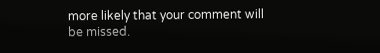more likely that your comment will be missed.